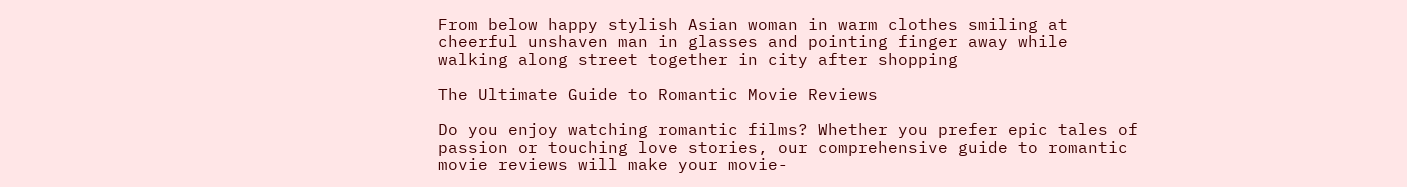From below happy stylish Asian woman in warm clothes smiling at cheerful unshaven man in glasses and pointing finger away while walking along street together in city after shopping

The Ultimate Guide to Romantic Movie Reviews

Do you enjoy watching romantic films? Whether you prefer epic tales of passion or touching love stories, our comprehensive guide to romantic movie reviews will make your movie-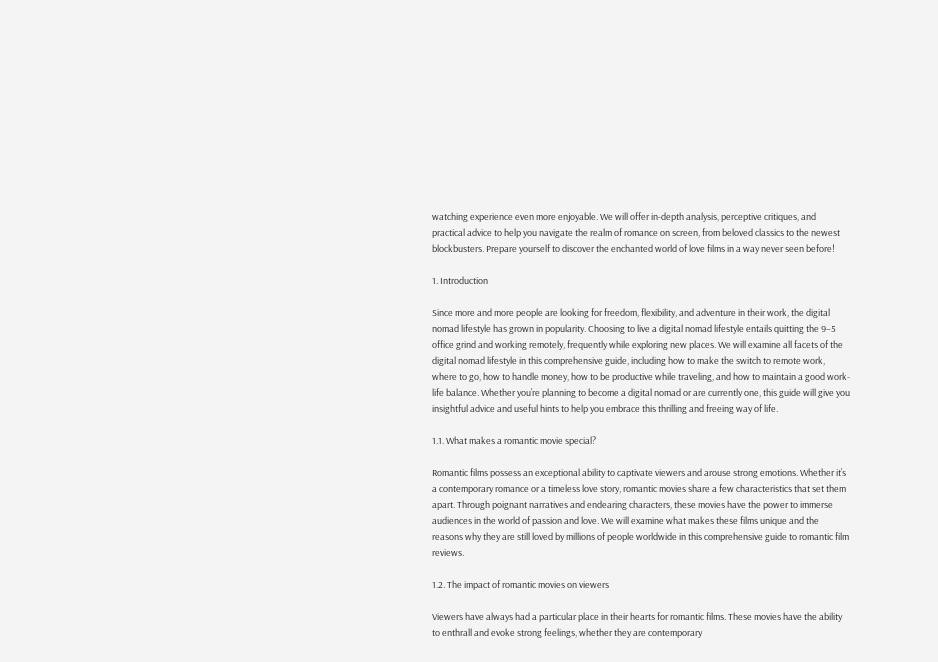watching experience even more enjoyable. We will offer in-depth analysis, perceptive critiques, and practical advice to help you navigate the realm of romance on screen, from beloved classics to the newest blockbusters. Prepare yourself to discover the enchanted world of love films in a way never seen before!

1. Introduction

Since more and more people are looking for freedom, flexibility, and adventure in their work, the digital nomad lifestyle has grown in popularity. Choosing to live a digital nomad lifestyle entails quitting the 9–5 office grind and working remotely, frequently while exploring new places. We will examine all facets of the digital nomad lifestyle in this comprehensive guide, including how to make the switch to remote work, where to go, how to handle money, how to be productive while traveling, and how to maintain a good work-life balance. Whether you’re planning to become a digital nomad or are currently one, this guide will give you insightful advice and useful hints to help you embrace this thrilling and freeing way of life.

1.1. What makes a romantic movie special?

Romantic films possess an exceptional ability to captivate viewers and arouse strong emotions. Whether it’s a contemporary romance or a timeless love story, romantic movies share a few characteristics that set them apart. Through poignant narratives and endearing characters, these movies have the power to immerse audiences in the world of passion and love. We will examine what makes these films unique and the reasons why they are still loved by millions of people worldwide in this comprehensive guide to romantic film reviews.

1.2. The impact of romantic movies on viewers

Viewers have always had a particular place in their hearts for romantic films. These movies have the ability to enthrall and evoke strong feelings, whether they are contemporary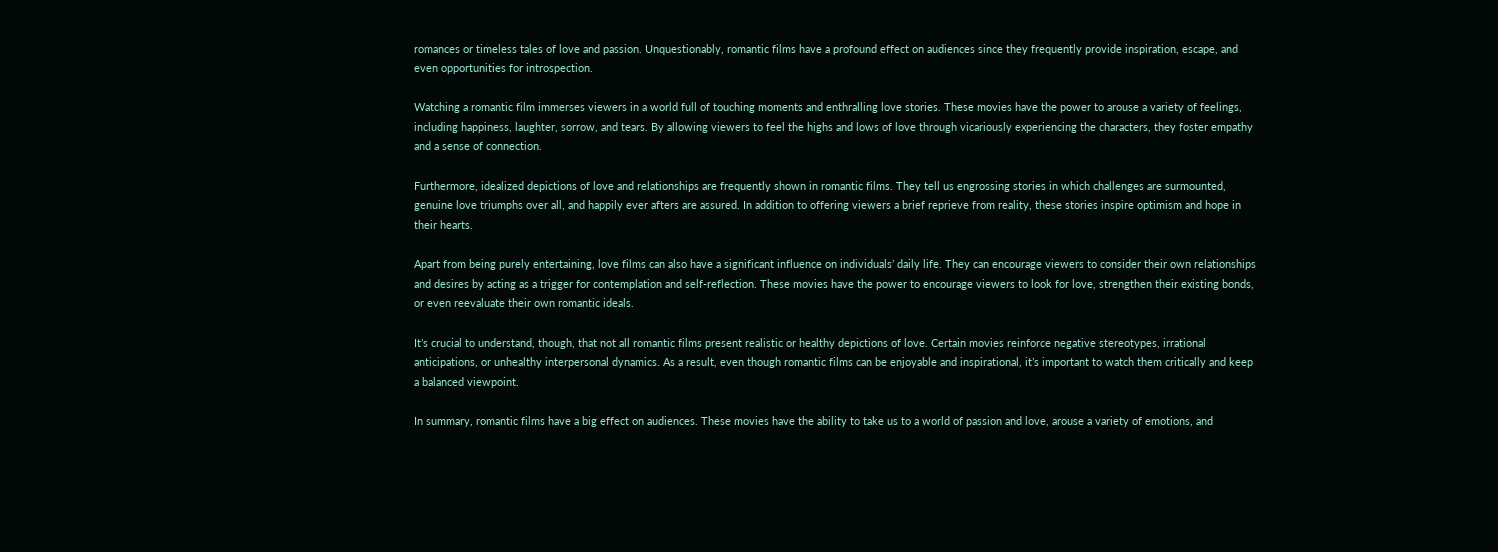romances or timeless tales of love and passion. Unquestionably, romantic films have a profound effect on audiences since they frequently provide inspiration, escape, and even opportunities for introspection.

Watching a romantic film immerses viewers in a world full of touching moments and enthralling love stories. These movies have the power to arouse a variety of feelings, including happiness, laughter, sorrow, and tears. By allowing viewers to feel the highs and lows of love through vicariously experiencing the characters, they foster empathy and a sense of connection.

Furthermore, idealized depictions of love and relationships are frequently shown in romantic films. They tell us engrossing stories in which challenges are surmounted, genuine love triumphs over all, and happily ever afters are assured. In addition to offering viewers a brief reprieve from reality, these stories inspire optimism and hope in their hearts.

Apart from being purely entertaining, love films can also have a significant influence on individuals’ daily life. They can encourage viewers to consider their own relationships and desires by acting as a trigger for contemplation and self-reflection. These movies have the power to encourage viewers to look for love, strengthen their existing bonds, or even reevaluate their own romantic ideals.

It’s crucial to understand, though, that not all romantic films present realistic or healthy depictions of love. Certain movies reinforce negative stereotypes, irrational anticipations, or unhealthy interpersonal dynamics. As a result, even though romantic films can be enjoyable and inspirational, it’s important to watch them critically and keep a balanced viewpoint.

In summary, romantic films have a big effect on audiences. These movies have the ability to take us to a world of passion and love, arouse a variety of emotions, and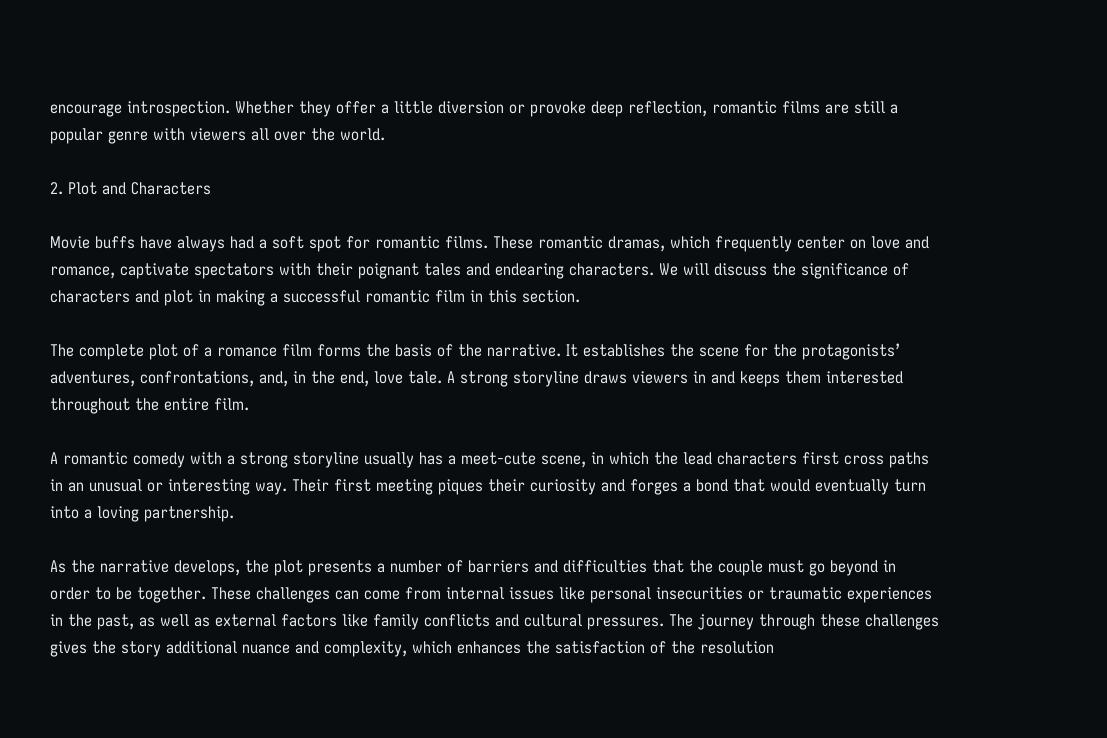encourage introspection. Whether they offer a little diversion or provoke deep reflection, romantic films are still a popular genre with viewers all over the world.

2. Plot and Characters

Movie buffs have always had a soft spot for romantic films. These romantic dramas, which frequently center on love and romance, captivate spectators with their poignant tales and endearing characters. We will discuss the significance of characters and plot in making a successful romantic film in this section.

The complete plot of a romance film forms the basis of the narrative. It establishes the scene for the protagonists’ adventures, confrontations, and, in the end, love tale. A strong storyline draws viewers in and keeps them interested throughout the entire film.

A romantic comedy with a strong storyline usually has a meet-cute scene, in which the lead characters first cross paths in an unusual or interesting way. Their first meeting piques their curiosity and forges a bond that would eventually turn into a loving partnership.

As the narrative develops, the plot presents a number of barriers and difficulties that the couple must go beyond in order to be together. These challenges can come from internal issues like personal insecurities or traumatic experiences in the past, as well as external factors like family conflicts and cultural pressures. The journey through these challenges gives the story additional nuance and complexity, which enhances the satisfaction of the resolution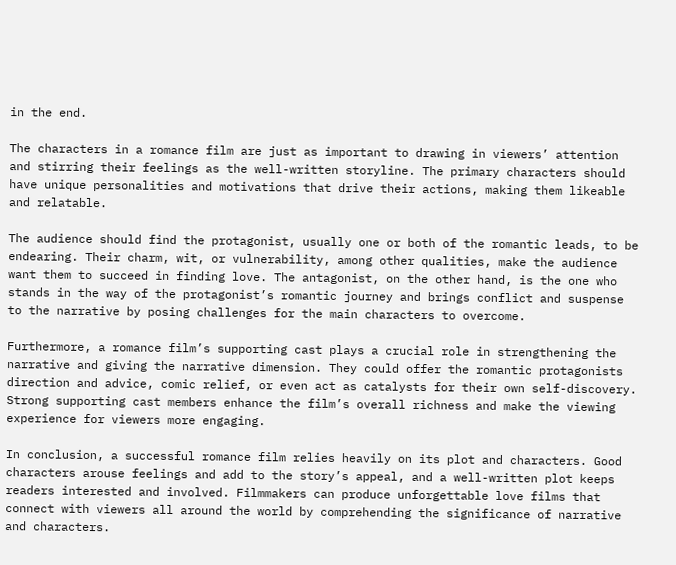in the end.

The characters in a romance film are just as important to drawing in viewers’ attention and stirring their feelings as the well-written storyline. The primary characters should have unique personalities and motivations that drive their actions, making them likeable and relatable.

The audience should find the protagonist, usually one or both of the romantic leads, to be endearing. Their charm, wit, or vulnerability, among other qualities, make the audience want them to succeed in finding love. The antagonist, on the other hand, is the one who stands in the way of the protagonist’s romantic journey and brings conflict and suspense to the narrative by posing challenges for the main characters to overcome.

Furthermore, a romance film’s supporting cast plays a crucial role in strengthening the narrative and giving the narrative dimension. They could offer the romantic protagonists direction and advice, comic relief, or even act as catalysts for their own self-discovery. Strong supporting cast members enhance the film’s overall richness and make the viewing experience for viewers more engaging.

In conclusion, a successful romance film relies heavily on its plot and characters. Good characters arouse feelings and add to the story’s appeal, and a well-written plot keeps readers interested and involved. Filmmakers can produce unforgettable love films that connect with viewers all around the world by comprehending the significance of narrative and characters.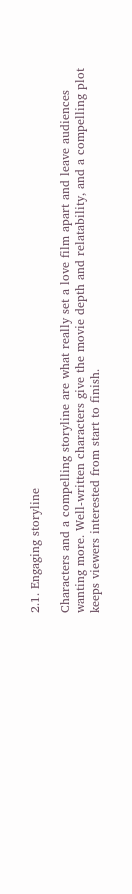2.1. Engaging storyline

Characters and a compelling storyline are what really set a love film apart and leave audiences wanting more. Well-written characters give the movie depth and relatability, and a compelling plot keeps viewers interested from start to finish.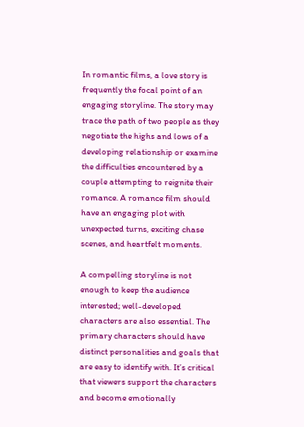In romantic films, a love story is frequently the focal point of an engaging storyline. The story may trace the path of two people as they negotiate the highs and lows of a developing relationship or examine the difficulties encountered by a couple attempting to reignite their romance. A romance film should have an engaging plot with unexpected turns, exciting chase scenes, and heartfelt moments.

A compelling storyline is not enough to keep the audience interested; well-developed characters are also essential. The primary characters should have distinct personalities and goals that are easy to identify with. It’s critical that viewers support the characters and become emotionally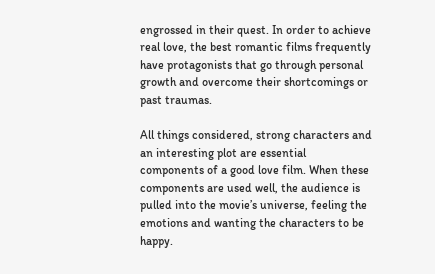engrossed in their quest. In order to achieve real love, the best romantic films frequently have protagonists that go through personal growth and overcome their shortcomings or past traumas.

All things considered, strong characters and an interesting plot are essential components of a good love film. When these components are used well, the audience is pulled into the movie’s universe, feeling the emotions and wanting the characters to be happy.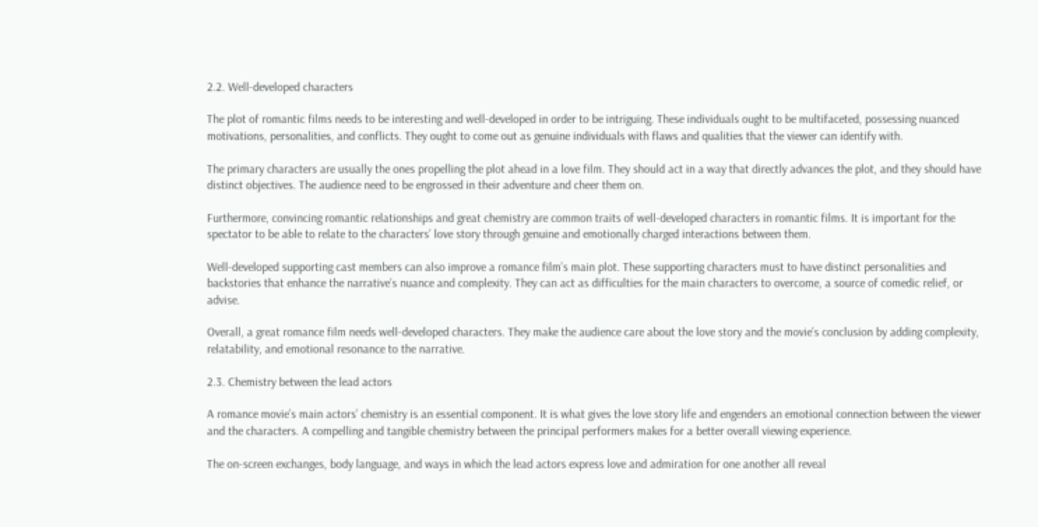2.2. Well-developed characters

The plot of romantic films needs to be interesting and well-developed in order to be intriguing. These individuals ought to be multifaceted, possessing nuanced motivations, personalities, and conflicts. They ought to come out as genuine individuals with flaws and qualities that the viewer can identify with.

The primary characters are usually the ones propelling the plot ahead in a love film. They should act in a way that directly advances the plot, and they should have distinct objectives. The audience need to be engrossed in their adventure and cheer them on.

Furthermore, convincing romantic relationships and great chemistry are common traits of well-developed characters in romantic films. It is important for the spectator to be able to relate to the characters’ love story through genuine and emotionally charged interactions between them.

Well-developed supporting cast members can also improve a romance film’s main plot. These supporting characters must to have distinct personalities and backstories that enhance the narrative’s nuance and complexity. They can act as difficulties for the main characters to overcome, a source of comedic relief, or advise.

Overall, a great romance film needs well-developed characters. They make the audience care about the love story and the movie’s conclusion by adding complexity, relatability, and emotional resonance to the narrative.

2.3. Chemistry between the lead actors

A romance movie’s main actors’ chemistry is an essential component. It is what gives the love story life and engenders an emotional connection between the viewer and the characters. A compelling and tangible chemistry between the principal performers makes for a better overall viewing experience.

The on-screen exchanges, body language, and ways in which the lead actors express love and admiration for one another all reveal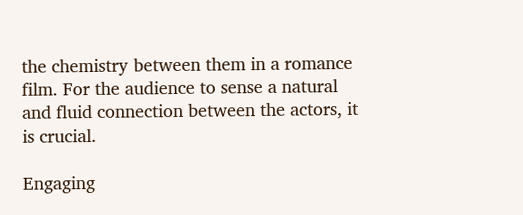the chemistry between them in a romance film. For the audience to sense a natural and fluid connection between the actors, it is crucial.

Engaging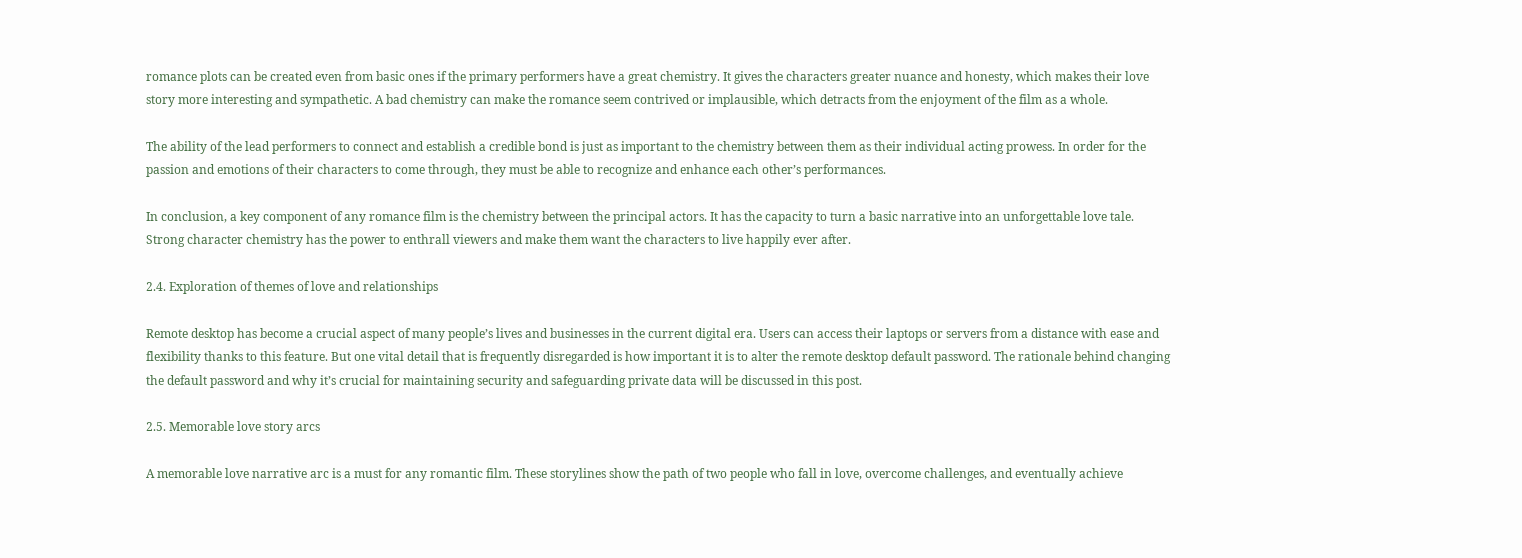romance plots can be created even from basic ones if the primary performers have a great chemistry. It gives the characters greater nuance and honesty, which makes their love story more interesting and sympathetic. A bad chemistry can make the romance seem contrived or implausible, which detracts from the enjoyment of the film as a whole.

The ability of the lead performers to connect and establish a credible bond is just as important to the chemistry between them as their individual acting prowess. In order for the passion and emotions of their characters to come through, they must be able to recognize and enhance each other’s performances.

In conclusion, a key component of any romance film is the chemistry between the principal actors. It has the capacity to turn a basic narrative into an unforgettable love tale. Strong character chemistry has the power to enthrall viewers and make them want the characters to live happily ever after.

2.4. Exploration of themes of love and relationships

Remote desktop has become a crucial aspect of many people’s lives and businesses in the current digital era. Users can access their laptops or servers from a distance with ease and flexibility thanks to this feature. But one vital detail that is frequently disregarded is how important it is to alter the remote desktop default password. The rationale behind changing the default password and why it’s crucial for maintaining security and safeguarding private data will be discussed in this post.

2.5. Memorable love story arcs

A memorable love narrative arc is a must for any romantic film. These storylines show the path of two people who fall in love, overcome challenges, and eventually achieve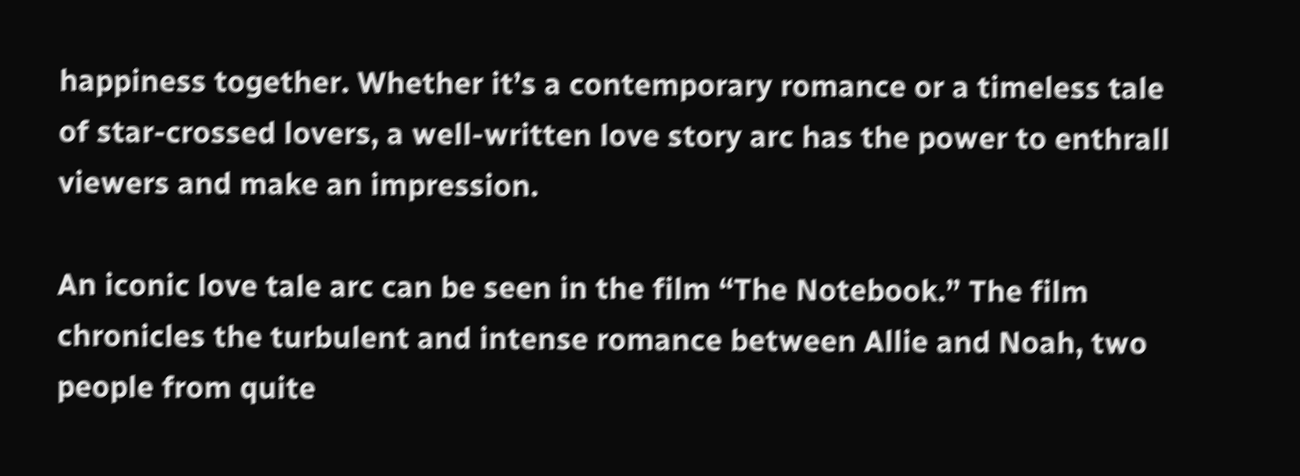happiness together. Whether it’s a contemporary romance or a timeless tale of star-crossed lovers, a well-written love story arc has the power to enthrall viewers and make an impression.

An iconic love tale arc can be seen in the film “The Notebook.” The film chronicles the turbulent and intense romance between Allie and Noah, two people from quite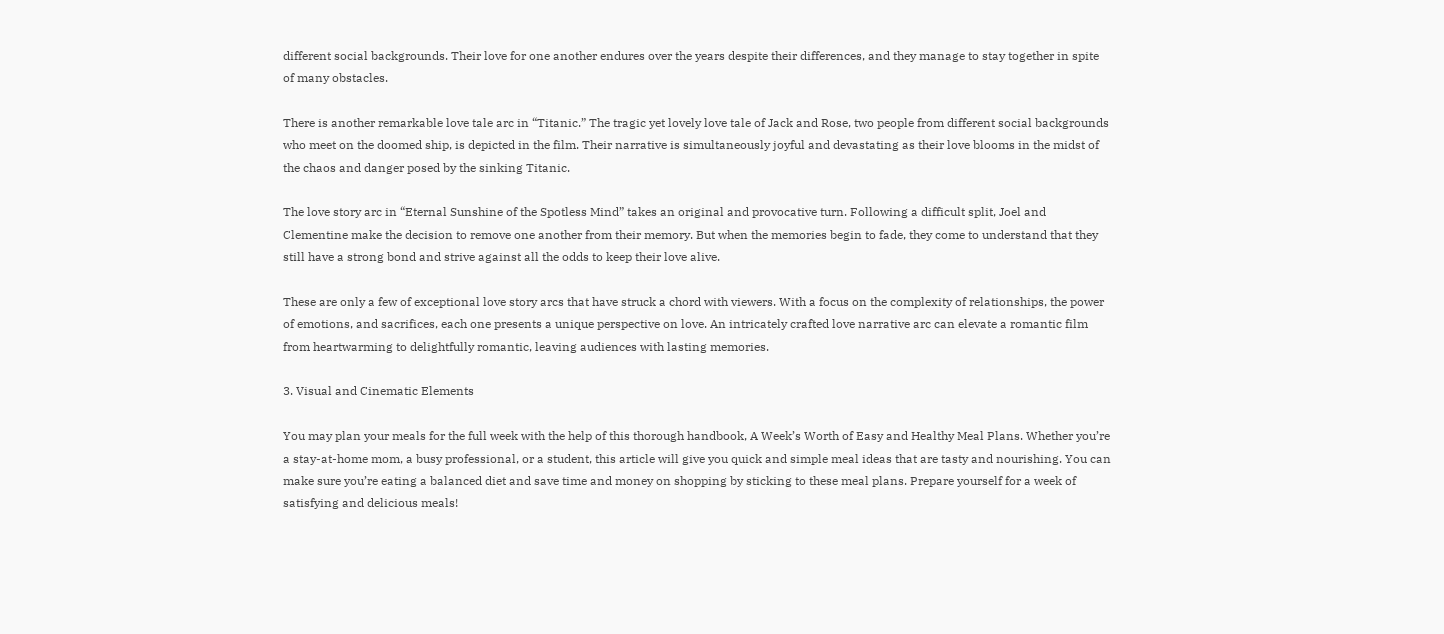different social backgrounds. Their love for one another endures over the years despite their differences, and they manage to stay together in spite of many obstacles.

There is another remarkable love tale arc in “Titanic.” The tragic yet lovely love tale of Jack and Rose, two people from different social backgrounds who meet on the doomed ship, is depicted in the film. Their narrative is simultaneously joyful and devastating as their love blooms in the midst of the chaos and danger posed by the sinking Titanic.

The love story arc in “Eternal Sunshine of the Spotless Mind” takes an original and provocative turn. Following a difficult split, Joel and Clementine make the decision to remove one another from their memory. But when the memories begin to fade, they come to understand that they still have a strong bond and strive against all the odds to keep their love alive.

These are only a few of exceptional love story arcs that have struck a chord with viewers. With a focus on the complexity of relationships, the power of emotions, and sacrifices, each one presents a unique perspective on love. An intricately crafted love narrative arc can elevate a romantic film from heartwarming to delightfully romantic, leaving audiences with lasting memories.

3. Visual and Cinematic Elements

You may plan your meals for the full week with the help of this thorough handbook, A Week’s Worth of Easy and Healthy Meal Plans. Whether you’re a stay-at-home mom, a busy professional, or a student, this article will give you quick and simple meal ideas that are tasty and nourishing. You can make sure you’re eating a balanced diet and save time and money on shopping by sticking to these meal plans. Prepare yourself for a week of satisfying and delicious meals!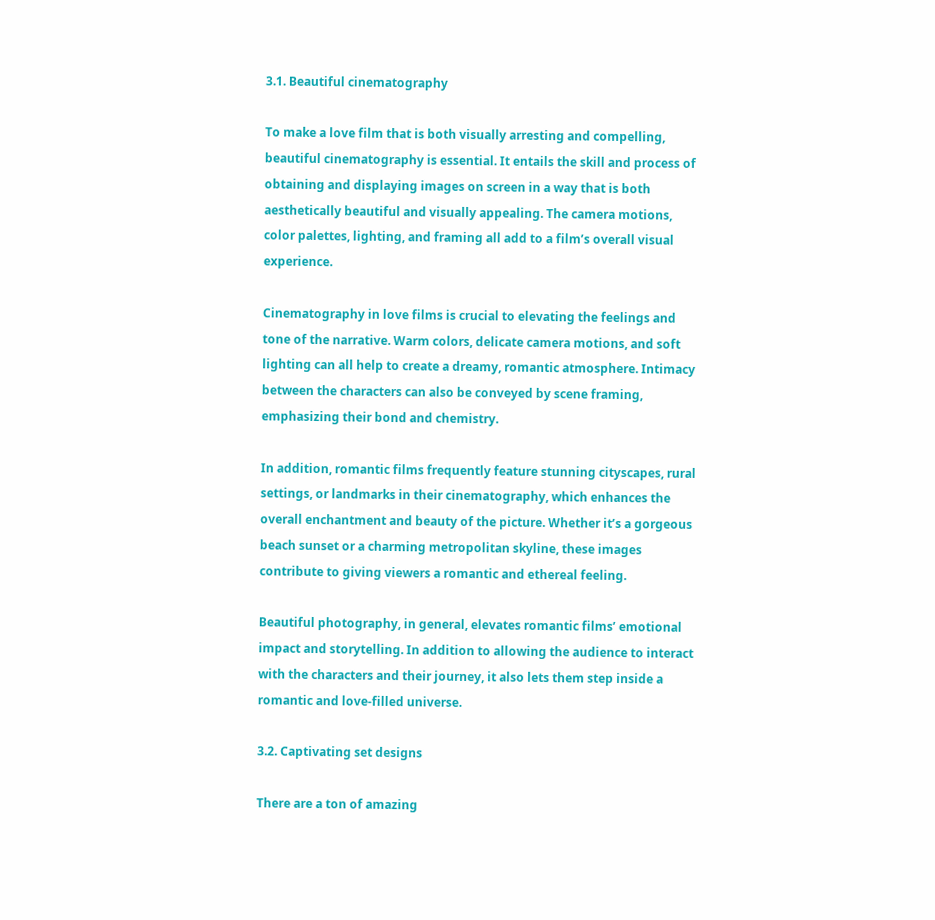3.1. Beautiful cinematography

To make a love film that is both visually arresting and compelling, beautiful cinematography is essential. It entails the skill and process of obtaining and displaying images on screen in a way that is both aesthetically beautiful and visually appealing. The camera motions, color palettes, lighting, and framing all add to a film’s overall visual experience.

Cinematography in love films is crucial to elevating the feelings and tone of the narrative. Warm colors, delicate camera motions, and soft lighting can all help to create a dreamy, romantic atmosphere. Intimacy between the characters can also be conveyed by scene framing, emphasizing their bond and chemistry.

In addition, romantic films frequently feature stunning cityscapes, rural settings, or landmarks in their cinematography, which enhances the overall enchantment and beauty of the picture. Whether it’s a gorgeous beach sunset or a charming metropolitan skyline, these images contribute to giving viewers a romantic and ethereal feeling.

Beautiful photography, in general, elevates romantic films’ emotional impact and storytelling. In addition to allowing the audience to interact with the characters and their journey, it also lets them step inside a romantic and love-filled universe.

3.2. Captivating set designs

There are a ton of amazing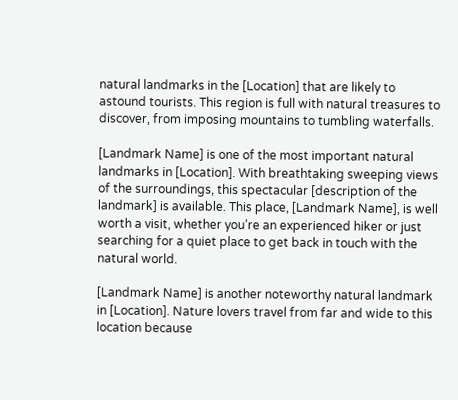natural landmarks in the [Location] that are likely to astound tourists. This region is full with natural treasures to discover, from imposing mountains to tumbling waterfalls.

[Landmark Name] is one of the most important natural landmarks in [Location]. With breathtaking sweeping views of the surroundings, this spectacular [description of the landmark] is available. This place, [Landmark Name], is well worth a visit, whether you’re an experienced hiker or just searching for a quiet place to get back in touch with the natural world.

[Landmark Name] is another noteworthy natural landmark in [Location]. Nature lovers travel from far and wide to this location because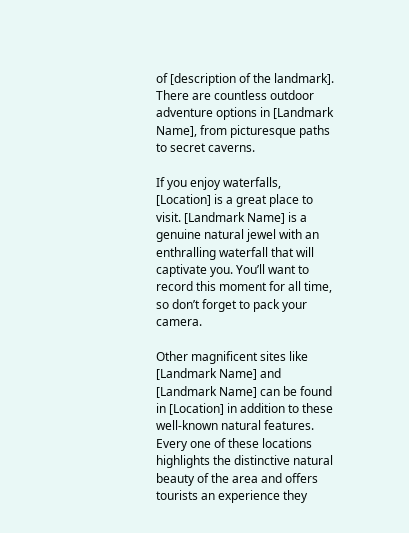of [description of the landmark]. There are countless outdoor adventure options in [Landmark Name], from picturesque paths to secret caverns.

If you enjoy waterfalls, [Location] is a great place to visit. [Landmark Name] is a genuine natural jewel with an enthralling waterfall that will captivate you. You’ll want to record this moment for all time, so don’t forget to pack your camera.

Other magnificent sites like [Landmark Name] and [Landmark Name] can be found in [Location] in addition to these well-known natural features. Every one of these locations highlights the distinctive natural beauty of the area and offers tourists an experience they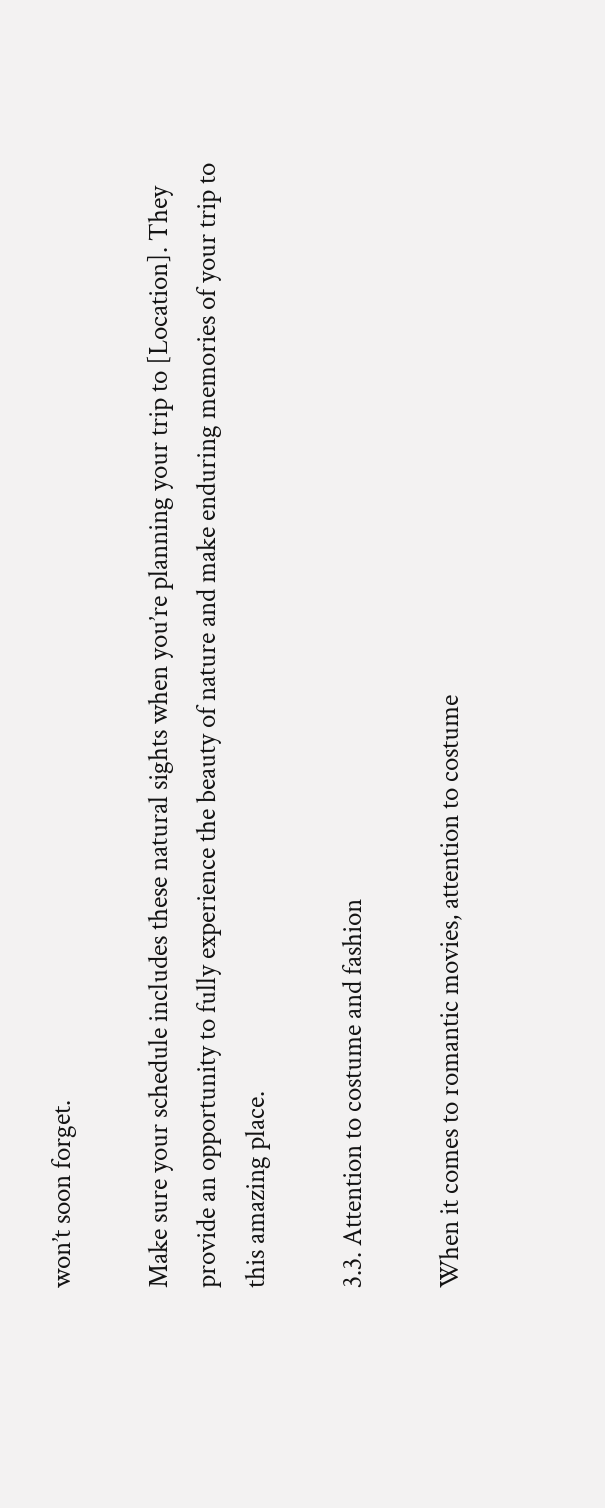won’t soon forget.

Make sure your schedule includes these natural sights when you’re planning your trip to [Location]. They provide an opportunity to fully experience the beauty of nature and make enduring memories of your trip to this amazing place.

3.3. Attention to costume and fashion

When it comes to romantic movies, attention to costume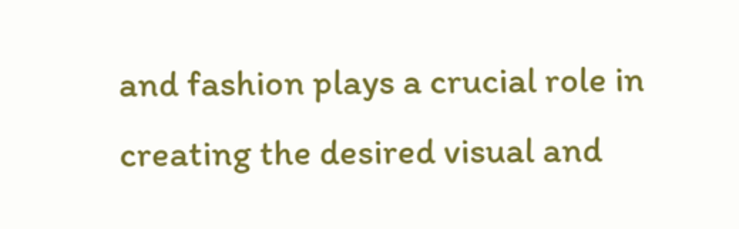and fashion plays a crucial role in creating the desired visual and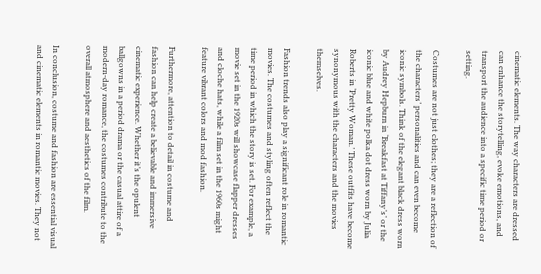cinematic elements. The way characters are dressed can enhance the storytelling, evoke emotions, and transport the audience into a specific time period or setting.

Costumes are not just clothes; they are a reflection of the characters’ personalities and can even become iconic symbols. Think of the elegant black dress worn by Audrey Hepburn in ‘Breakfast at Tiffany’s’ or the iconic blue and white polka dot dress worn by Julia Roberts in ‘Pretty Woman.’ These outfits have become synonymous with the characters and the movies themselves.

Fashion trends also play a significant role in romantic movies. The costumes and styling often reflect the time period in which the story is set. For example, a movie set in the 1920s will showcase flapper dresses and cloche hats, while a film set in the 1960s might feature vibrant colors and mod fashion.

Furthermore, attention to detail in costume and fashion can help create a believable and immersive cinematic experience. Whether it’s the opulent ballgowns in a period drama or the casual attire of a modern-day romance, the costumes contribute to the overall atmosphere and aesthetics of the film.

In conclusion, costume and fashion are essential visual and cinematic elements in romantic movies. They not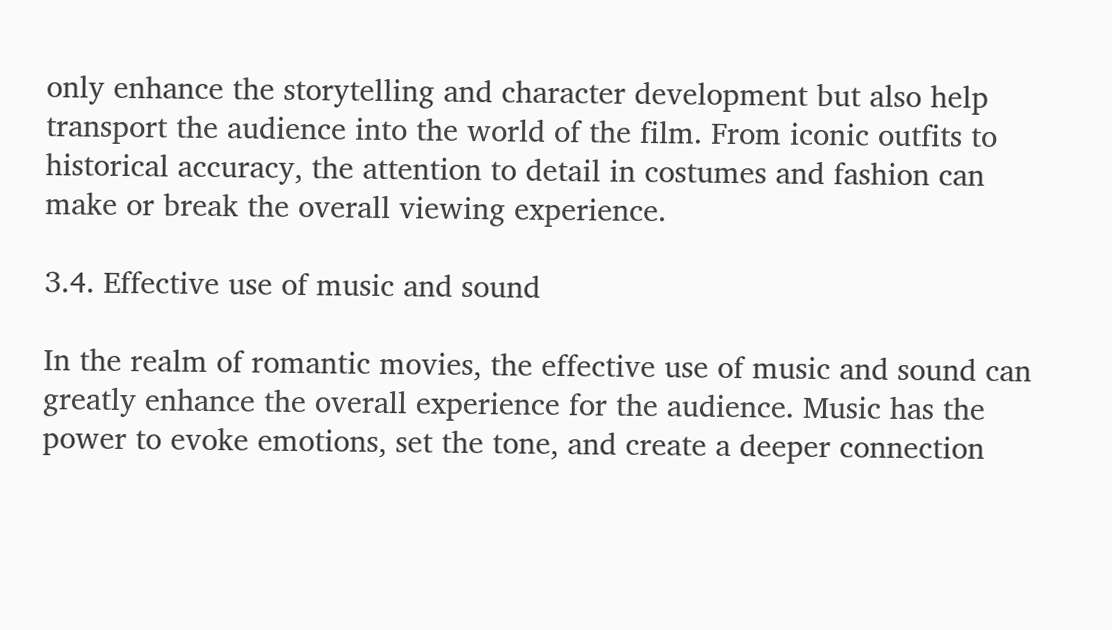only enhance the storytelling and character development but also help transport the audience into the world of the film. From iconic outfits to historical accuracy, the attention to detail in costumes and fashion can make or break the overall viewing experience.

3.4. Effective use of music and sound

In the realm of romantic movies, the effective use of music and sound can greatly enhance the overall experience for the audience. Music has the power to evoke emotions, set the tone, and create a deeper connection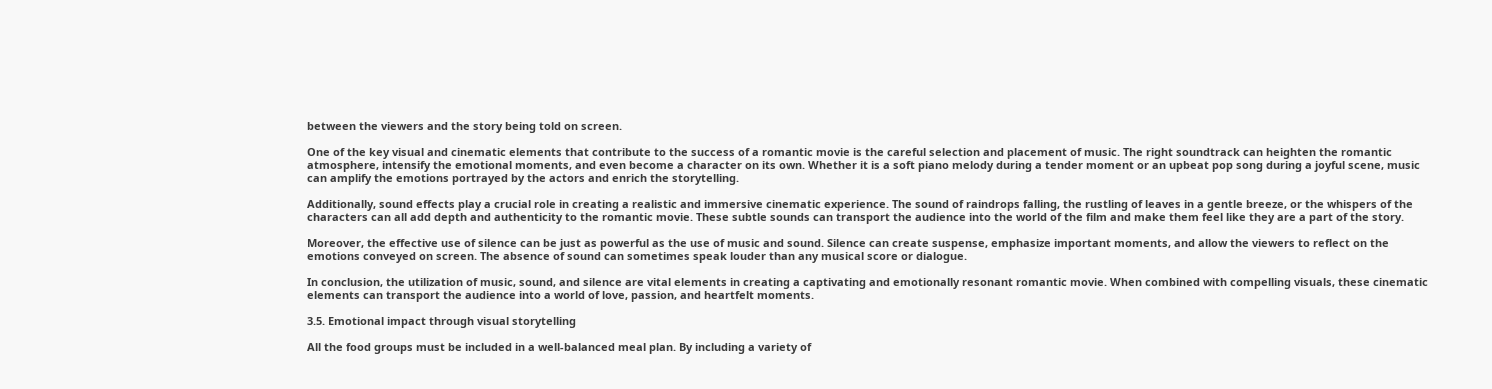between the viewers and the story being told on screen.

One of the key visual and cinematic elements that contribute to the success of a romantic movie is the careful selection and placement of music. The right soundtrack can heighten the romantic atmosphere, intensify the emotional moments, and even become a character on its own. Whether it is a soft piano melody during a tender moment or an upbeat pop song during a joyful scene, music can amplify the emotions portrayed by the actors and enrich the storytelling.

Additionally, sound effects play a crucial role in creating a realistic and immersive cinematic experience. The sound of raindrops falling, the rustling of leaves in a gentle breeze, or the whispers of the characters can all add depth and authenticity to the romantic movie. These subtle sounds can transport the audience into the world of the film and make them feel like they are a part of the story.

Moreover, the effective use of silence can be just as powerful as the use of music and sound. Silence can create suspense, emphasize important moments, and allow the viewers to reflect on the emotions conveyed on screen. The absence of sound can sometimes speak louder than any musical score or dialogue.

In conclusion, the utilization of music, sound, and silence are vital elements in creating a captivating and emotionally resonant romantic movie. When combined with compelling visuals, these cinematic elements can transport the audience into a world of love, passion, and heartfelt moments.

3.5. Emotional impact through visual storytelling

All the food groups must be included in a well-balanced meal plan. By including a variety of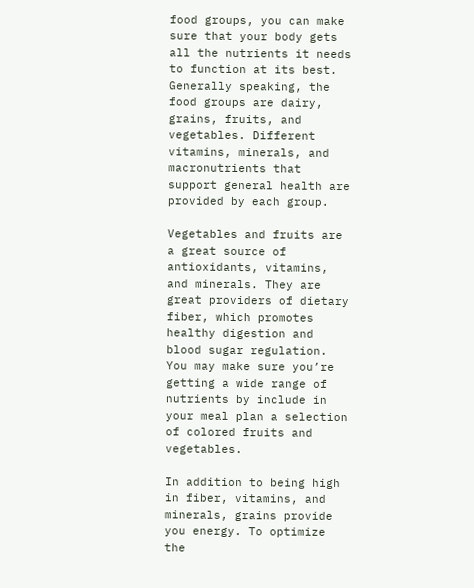food groups, you can make sure that your body gets all the nutrients it needs to function at its best. Generally speaking, the food groups are dairy, grains, fruits, and vegetables. Different vitamins, minerals, and macronutrients that support general health are provided by each group.

Vegetables and fruits are a great source of antioxidants, vitamins, and minerals. They are great providers of dietary fiber, which promotes healthy digestion and blood sugar regulation. You may make sure you’re getting a wide range of nutrients by include in your meal plan a selection of colored fruits and vegetables.

In addition to being high in fiber, vitamins, and minerals, grains provide you energy. To optimize the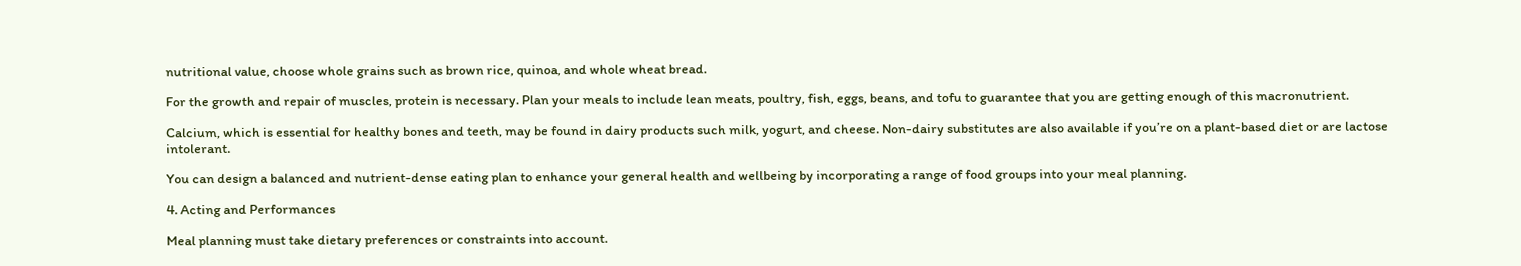nutritional value, choose whole grains such as brown rice, quinoa, and whole wheat bread.

For the growth and repair of muscles, protein is necessary. Plan your meals to include lean meats, poultry, fish, eggs, beans, and tofu to guarantee that you are getting enough of this macronutrient.

Calcium, which is essential for healthy bones and teeth, may be found in dairy products such milk, yogurt, and cheese. Non-dairy substitutes are also available if you’re on a plant-based diet or are lactose intolerant.

You can design a balanced and nutrient-dense eating plan to enhance your general health and wellbeing by incorporating a range of food groups into your meal planning.

4. Acting and Performances

Meal planning must take dietary preferences or constraints into account.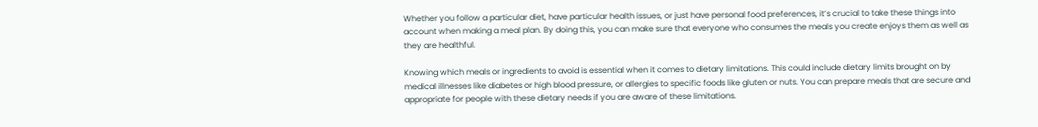Whether you follow a particular diet, have particular health issues, or just have personal food preferences, it’s crucial to take these things into account when making a meal plan. By doing this, you can make sure that everyone who consumes the meals you create enjoys them as well as they are healthful.

Knowing which meals or ingredients to avoid is essential when it comes to dietary limitations. This could include dietary limits brought on by medical illnesses like diabetes or high blood pressure, or allergies to specific foods like gluten or nuts. You can prepare meals that are secure and appropriate for people with these dietary needs if you are aware of these limitations.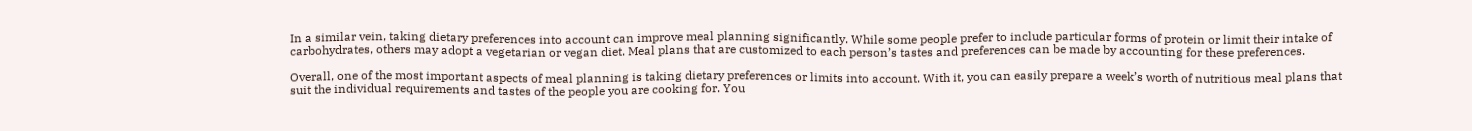In a similar vein, taking dietary preferences into account can improve meal planning significantly. While some people prefer to include particular forms of protein or limit their intake of carbohydrates, others may adopt a vegetarian or vegan diet. Meal plans that are customized to each person’s tastes and preferences can be made by accounting for these preferences.

Overall, one of the most important aspects of meal planning is taking dietary preferences or limits into account. With it, you can easily prepare a week’s worth of nutritious meal plans that suit the individual requirements and tastes of the people you are cooking for. You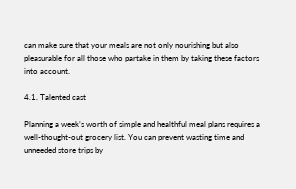can make sure that your meals are not only nourishing but also pleasurable for all those who partake in them by taking these factors into account.

4.1. Talented cast

Planning a week’s worth of simple and healthful meal plans requires a well-thought-out grocery list. You can prevent wasting time and unneeded store trips by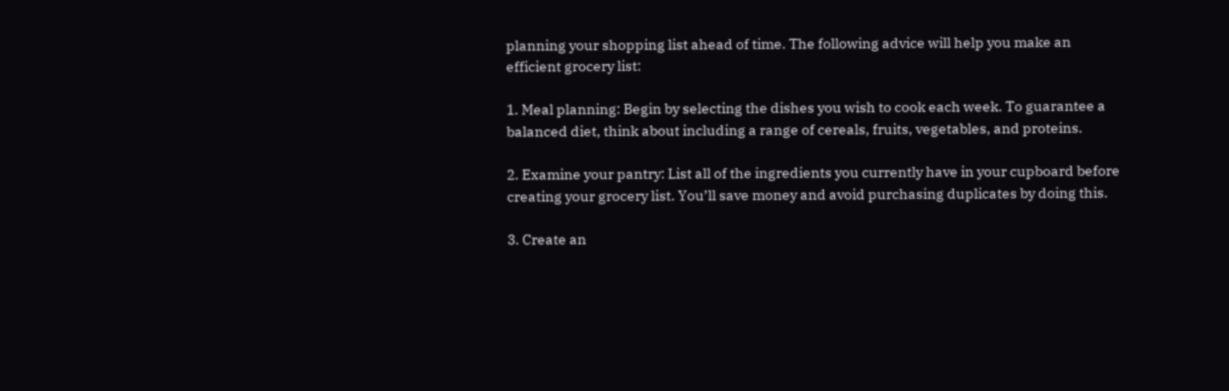planning your shopping list ahead of time. The following advice will help you make an efficient grocery list:

1. Meal planning: Begin by selecting the dishes you wish to cook each week. To guarantee a balanced diet, think about including a range of cereals, fruits, vegetables, and proteins.

2. Examine your pantry: List all of the ingredients you currently have in your cupboard before creating your grocery list. You’ll save money and avoid purchasing duplicates by doing this.

3. Create an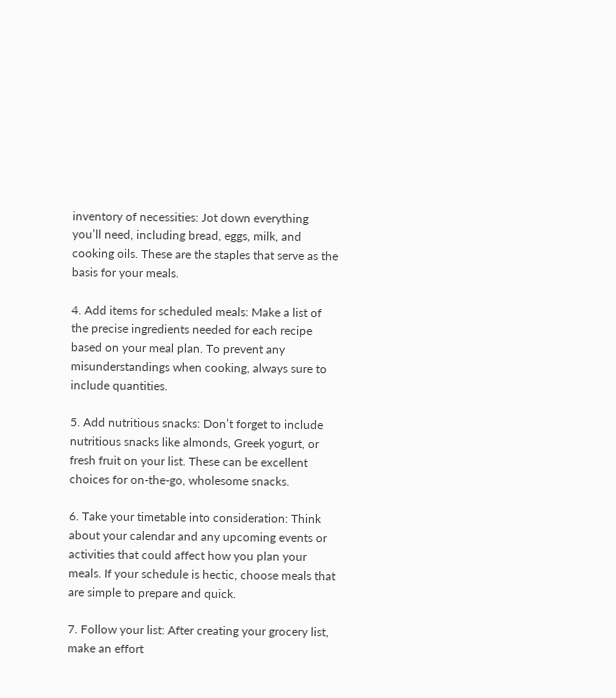inventory of necessities: Jot down everything you’ll need, including bread, eggs, milk, and cooking oils. These are the staples that serve as the basis for your meals.

4. Add items for scheduled meals: Make a list of the precise ingredients needed for each recipe based on your meal plan. To prevent any misunderstandings when cooking, always sure to include quantities.

5. Add nutritious snacks: Don’t forget to include nutritious snacks like almonds, Greek yogurt, or fresh fruit on your list. These can be excellent choices for on-the-go, wholesome snacks.

6. Take your timetable into consideration: Think about your calendar and any upcoming events or activities that could affect how you plan your meals. If your schedule is hectic, choose meals that are simple to prepare and quick.

7. Follow your list: After creating your grocery list, make an effort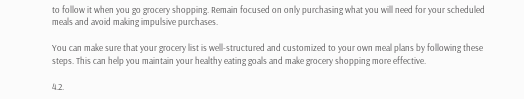to follow it when you go grocery shopping. Remain focused on only purchasing what you will need for your scheduled meals and avoid making impulsive purchases.

You can make sure that your grocery list is well-structured and customized to your own meal plans by following these steps. This can help you maintain your healthy eating goals and make grocery shopping more effective.

4.2.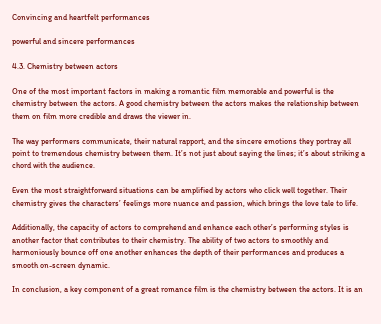Convincing and heartfelt performances

powerful and sincere performances

4.3. Chemistry between actors

One of the most important factors in making a romantic film memorable and powerful is the chemistry between the actors. A good chemistry between the actors makes the relationship between them on film more credible and draws the viewer in.

The way performers communicate, their natural rapport, and the sincere emotions they portray all point to tremendous chemistry between them. It’s not just about saying the lines; it’s about striking a chord with the audience.

Even the most straightforward situations can be amplified by actors who click well together. Their chemistry gives the characters’ feelings more nuance and passion, which brings the love tale to life.

Additionally, the capacity of actors to comprehend and enhance each other’s performing styles is another factor that contributes to their chemistry. The ability of two actors to smoothly and harmoniously bounce off one another enhances the depth of their performances and produces a smooth on-screen dynamic.

In conclusion, a key component of a great romance film is the chemistry between the actors. It is an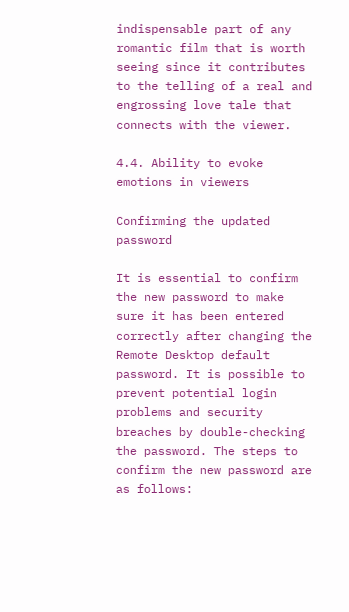indispensable part of any romantic film that is worth seeing since it contributes to the telling of a real and engrossing love tale that connects with the viewer.

4.4. Ability to evoke emotions in viewers

Confirming the updated password

It is essential to confirm the new password to make sure it has been entered correctly after changing the Remote Desktop default password. It is possible to prevent potential login problems and security breaches by double-checking the password. The steps to confirm the new password are as follows: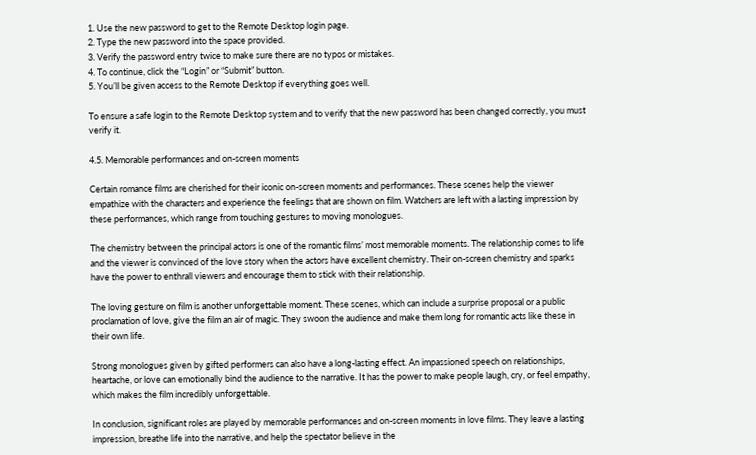1. Use the new password to get to the Remote Desktop login page.
2. Type the new password into the space provided.
3. Verify the password entry twice to make sure there are no typos or mistakes.
4. To continue, click the “Login” or “Submit” button.
5. You’ll be given access to the Remote Desktop if everything goes well.

To ensure a safe login to the Remote Desktop system and to verify that the new password has been changed correctly, you must verify it.

4.5. Memorable performances and on-screen moments

Certain romance films are cherished for their iconic on-screen moments and performances. These scenes help the viewer empathize with the characters and experience the feelings that are shown on film. Watchers are left with a lasting impression by these performances, which range from touching gestures to moving monologues.

The chemistry between the principal actors is one of the romantic films’ most memorable moments. The relationship comes to life and the viewer is convinced of the love story when the actors have excellent chemistry. Their on-screen chemistry and sparks have the power to enthrall viewers and encourage them to stick with their relationship.

The loving gesture on film is another unforgettable moment. These scenes, which can include a surprise proposal or a public proclamation of love, give the film an air of magic. They swoon the audience and make them long for romantic acts like these in their own life.

Strong monologues given by gifted performers can also have a long-lasting effect. An impassioned speech on relationships, heartache, or love can emotionally bind the audience to the narrative. It has the power to make people laugh, cry, or feel empathy, which makes the film incredibly unforgettable.

In conclusion, significant roles are played by memorable performances and on-screen moments in love films. They leave a lasting impression, breathe life into the narrative, and help the spectator believe in the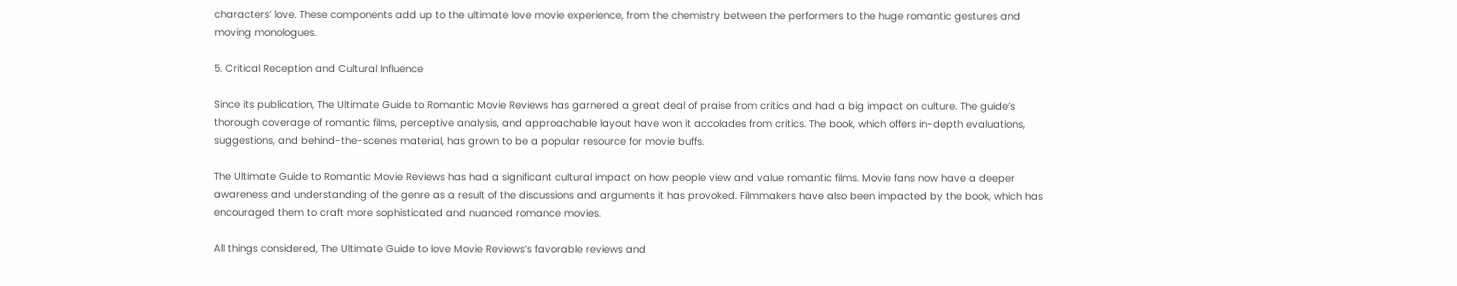characters’ love. These components add up to the ultimate love movie experience, from the chemistry between the performers to the huge romantic gestures and moving monologues.

5. Critical Reception and Cultural Influence

Since its publication, The Ultimate Guide to Romantic Movie Reviews has garnered a great deal of praise from critics and had a big impact on culture. The guide’s thorough coverage of romantic films, perceptive analysis, and approachable layout have won it accolades from critics. The book, which offers in-depth evaluations, suggestions, and behind-the-scenes material, has grown to be a popular resource for movie buffs.

The Ultimate Guide to Romantic Movie Reviews has had a significant cultural impact on how people view and value romantic films. Movie fans now have a deeper awareness and understanding of the genre as a result of the discussions and arguments it has provoked. Filmmakers have also been impacted by the book, which has encouraged them to craft more sophisticated and nuanced romance movies.

All things considered, The Ultimate Guide to love Movie Reviews’s favorable reviews and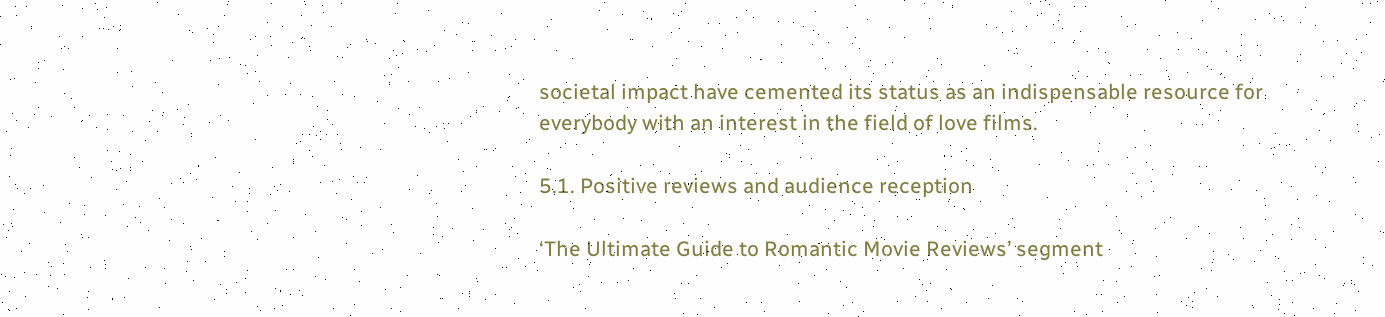societal impact have cemented its status as an indispensable resource for everybody with an interest in the field of love films.

5.1. Positive reviews and audience reception

‘The Ultimate Guide to Romantic Movie Reviews’ segment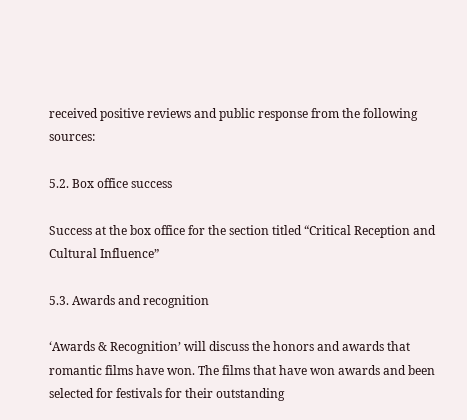received positive reviews and public response from the following sources:

5.2. Box office success

Success at the box office for the section titled “Critical Reception and Cultural Influence”

5.3. Awards and recognition

‘Awards & Recognition’ will discuss the honors and awards that romantic films have won. The films that have won awards and been selected for festivals for their outstanding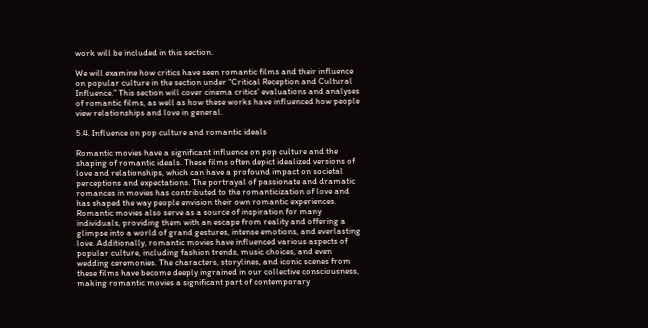work will be included in this section.

We will examine how critics have seen romantic films and their influence on popular culture in the section under “Critical Reception and Cultural Influence.” This section will cover cinema critics’ evaluations and analyses of romantic films, as well as how these works have influenced how people view relationships and love in general.

5.4. Influence on pop culture and romantic ideals

Romantic movies have a significant influence on pop culture and the shaping of romantic ideals. These films often depict idealized versions of love and relationships, which can have a profound impact on societal perceptions and expectations. The portrayal of passionate and dramatic romances in movies has contributed to the romanticization of love and has shaped the way people envision their own romantic experiences. Romantic movies also serve as a source of inspiration for many individuals, providing them with an escape from reality and offering a glimpse into a world of grand gestures, intense emotions, and everlasting love. Additionally, romantic movies have influenced various aspects of popular culture, including fashion trends, music choices, and even wedding ceremonies. The characters, storylines, and iconic scenes from these films have become deeply ingrained in our collective consciousness, making romantic movies a significant part of contemporary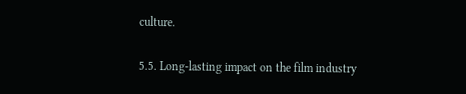culture.

5.5. Long-lasting impact on the film industry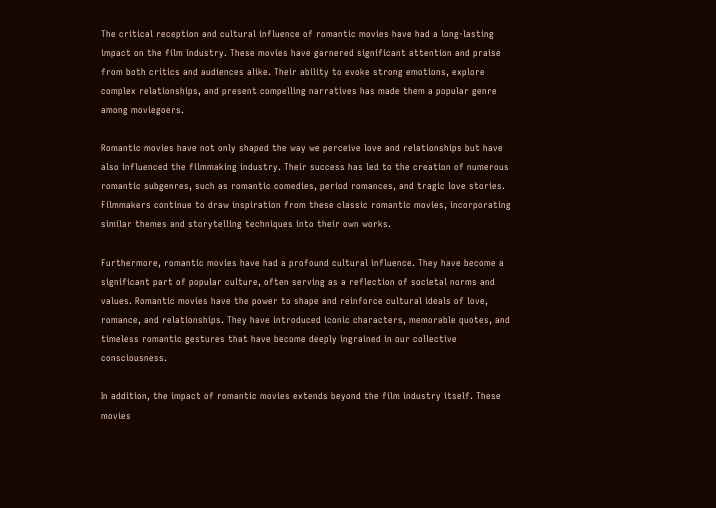The critical reception and cultural influence of romantic movies have had a long-lasting impact on the film industry. These movies have garnered significant attention and praise from both critics and audiences alike. Their ability to evoke strong emotions, explore complex relationships, and present compelling narratives has made them a popular genre among moviegoers.

Romantic movies have not only shaped the way we perceive love and relationships but have also influenced the filmmaking industry. Their success has led to the creation of numerous romantic subgenres, such as romantic comedies, period romances, and tragic love stories. Filmmakers continue to draw inspiration from these classic romantic movies, incorporating similar themes and storytelling techniques into their own works.

Furthermore, romantic movies have had a profound cultural influence. They have become a significant part of popular culture, often serving as a reflection of societal norms and values. Romantic movies have the power to shape and reinforce cultural ideals of love, romance, and relationships. They have introduced iconic characters, memorable quotes, and timeless romantic gestures that have become deeply ingrained in our collective consciousness.

In addition, the impact of romantic movies extends beyond the film industry itself. These movies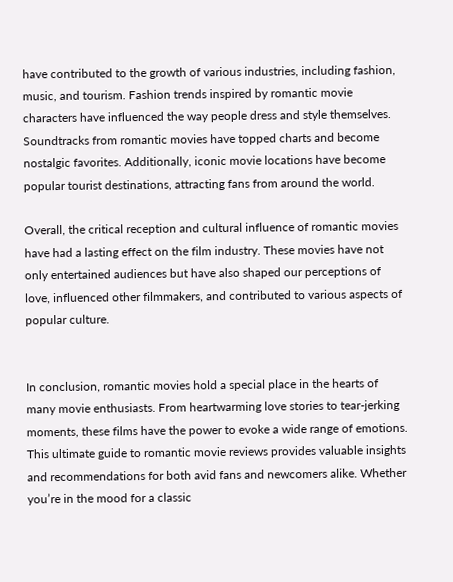have contributed to the growth of various industries, including fashion, music, and tourism. Fashion trends inspired by romantic movie characters have influenced the way people dress and style themselves. Soundtracks from romantic movies have topped charts and become nostalgic favorites. Additionally, iconic movie locations have become popular tourist destinations, attracting fans from around the world.

Overall, the critical reception and cultural influence of romantic movies have had a lasting effect on the film industry. These movies have not only entertained audiences but have also shaped our perceptions of love, influenced other filmmakers, and contributed to various aspects of popular culture.


In conclusion, romantic movies hold a special place in the hearts of many movie enthusiasts. From heartwarming love stories to tear-jerking moments, these films have the power to evoke a wide range of emotions. This ultimate guide to romantic movie reviews provides valuable insights and recommendations for both avid fans and newcomers alike. Whether you’re in the mood for a classic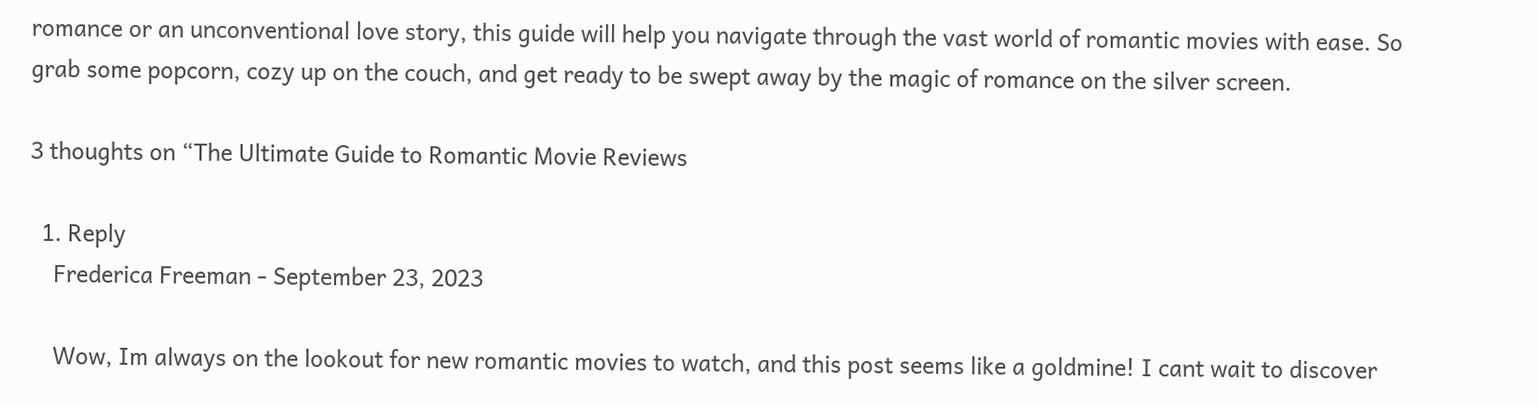romance or an unconventional love story, this guide will help you navigate through the vast world of romantic movies with ease. So grab some popcorn, cozy up on the couch, and get ready to be swept away by the magic of romance on the silver screen.

3 thoughts on “The Ultimate Guide to Romantic Movie Reviews

  1. Reply
    Frederica Freeman - September 23, 2023

    Wow, Im always on the lookout for new romantic movies to watch, and this post seems like a goldmine! I cant wait to discover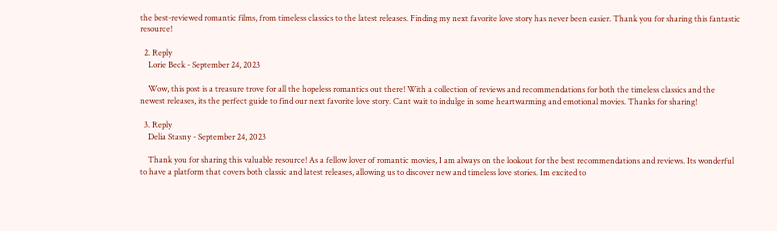the best-reviewed romantic films, from timeless classics to the latest releases. Finding my next favorite love story has never been easier. Thank you for sharing this fantastic resource!

  2. Reply
    Lorie Beck - September 24, 2023

    Wow, this post is a treasure trove for all the hopeless romantics out there! With a collection of reviews and recommendations for both the timeless classics and the newest releases, its the perfect guide to find our next favorite love story. Cant wait to indulge in some heartwarming and emotional movies. Thanks for sharing!

  3. Reply
    Delia Stasny - September 24, 2023

    Thank you for sharing this valuable resource! As a fellow lover of romantic movies, I am always on the lookout for the best recommendations and reviews. Its wonderful to have a platform that covers both classic and latest releases, allowing us to discover new and timeless love stories. Im excited to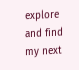explore and find my next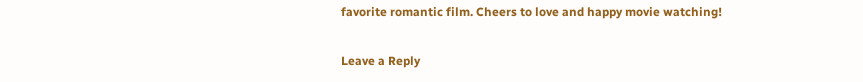favorite romantic film. Cheers to love and happy movie watching!

Leave a Reply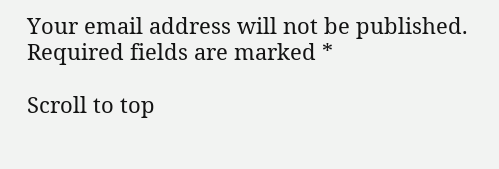Your email address will not be published. Required fields are marked *

Scroll to top